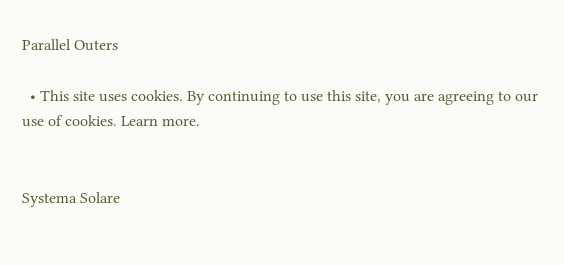Parallel Outers

  • This site uses cookies. By continuing to use this site, you are agreeing to our use of cookies. Learn more.


Systema Solare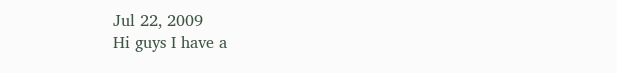Jul 22, 2009
Hi guys I have a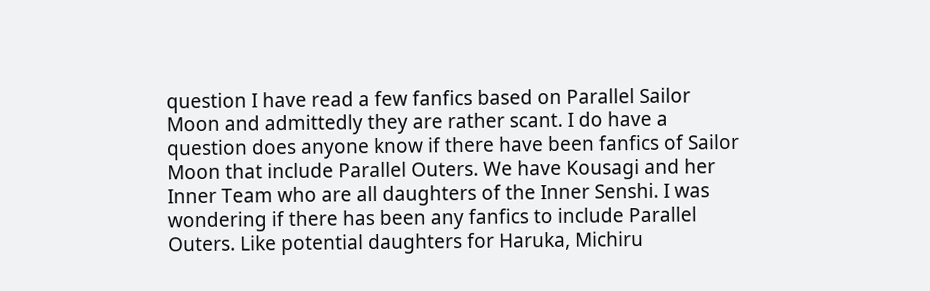question I have read a few fanfics based on Parallel Sailor Moon and admittedly they are rather scant. I do have a question does anyone know if there have been fanfics of Sailor Moon that include Parallel Outers. We have Kousagi and her Inner Team who are all daughters of the Inner Senshi. I was wondering if there has been any fanfics to include Parallel Outers. Like potential daughters for Haruka, Michiru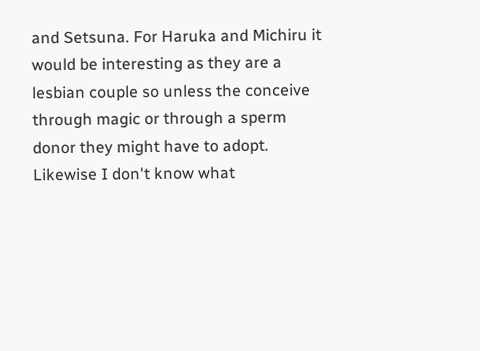and Setsuna. For Haruka and Michiru it would be interesting as they are a lesbian couple so unless the conceive through magic or through a sperm donor they might have to adopt. Likewise I don't know what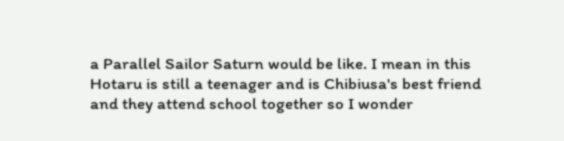a Parallel Sailor Saturn would be like. I mean in this Hotaru is still a teenager and is Chibiusa's best friend and they attend school together so I wonder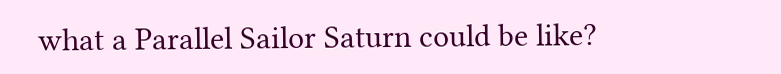what a Parallel Sailor Saturn could be like?